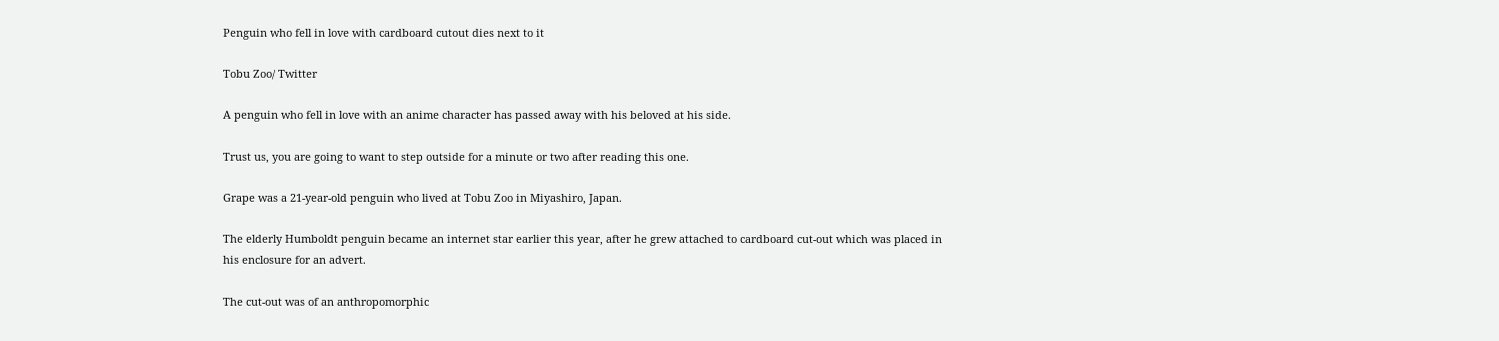Penguin who fell in love with cardboard cutout dies next to it

Tobu Zoo/ Twitter

A penguin who fell in love with an anime character has passed away with his beloved at his side.

Trust us, you are going to want to step outside for a minute or two after reading this one.

Grape was a 21-year-old penguin who lived at Tobu Zoo in Miyashiro, Japan.

The elderly Humboldt penguin became an internet star earlier this year, after he grew attached to cardboard cut-out which was placed in his enclosure for an advert.

The cut-out was of an anthropomorphic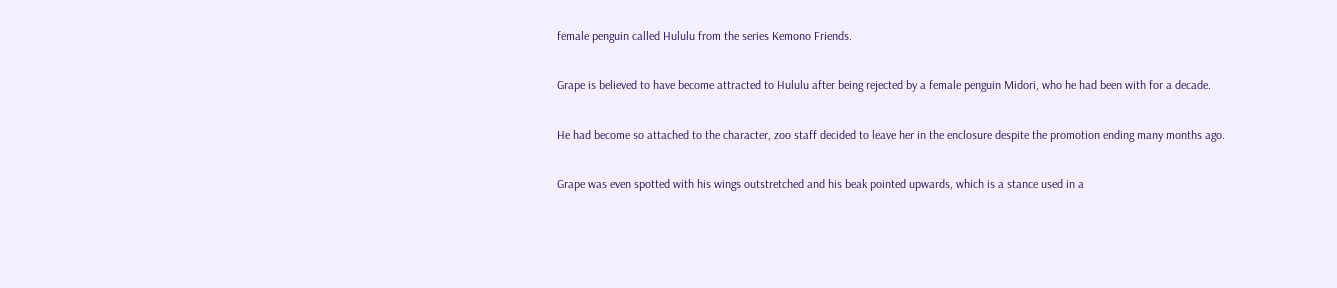female penguin called Hululu from the series Kemono Friends.

Grape is believed to have become attracted to Hululu after being rejected by a female penguin Midori, who he had been with for a decade.

He had become so attached to the character, zoo staff decided to leave her in the enclosure despite the promotion ending many months ago.

Grape was even spotted with his wings outstretched and his beak pointed upwards, which is a stance used in a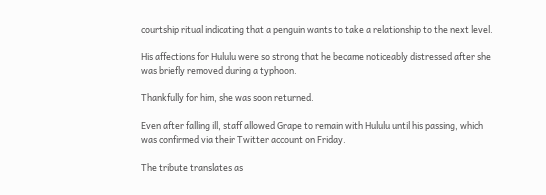courtship ritual indicating that a penguin wants to take a relationship to the next level.

His affections for Hululu were so strong that he became noticeably distressed after she was briefly removed during a typhoon.

Thankfully for him, she was soon returned.

Even after falling ill, staff allowed Grape to remain with Hululu until his passing, which was confirmed via their Twitter account on Friday.

The tribute translates as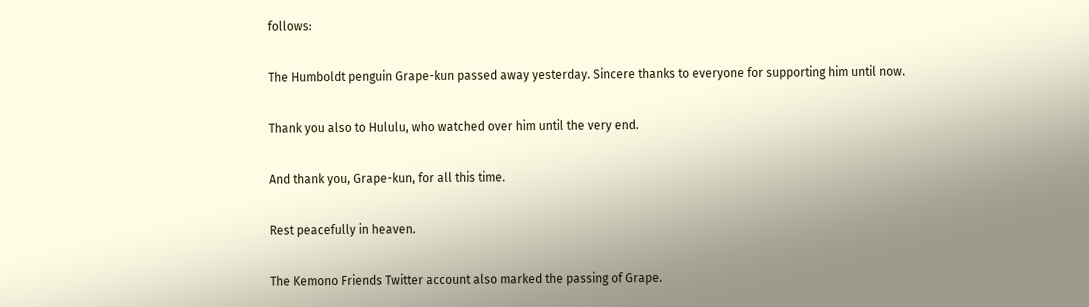follows:

The Humboldt penguin Grape-kun passed away yesterday. Sincere thanks to everyone for supporting him until now.

Thank you also to Hululu, who watched over him until the very end.

And thank you, Grape-kun, for all this time.

Rest peacefully in heaven.

The Kemono Friends Twitter account also marked the passing of Grape.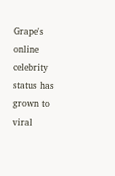Grape's online celebrity status has grown to viral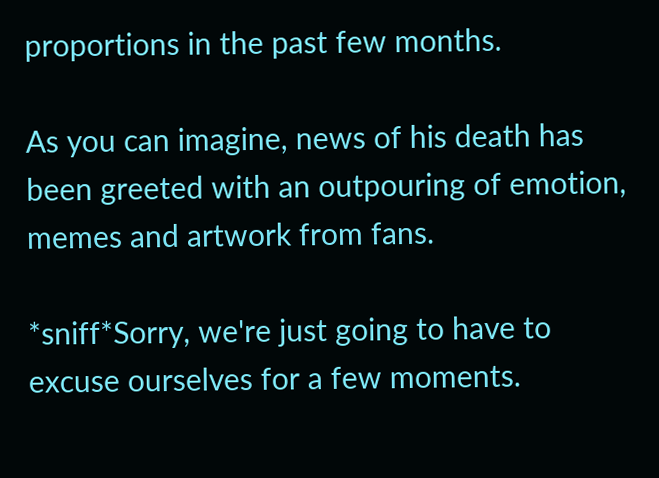proportions in the past few months.

As you can imagine, news of his death has been greeted with an outpouring of emotion, memes and artwork from fans.

*sniff*Sorry, we're just going to have to excuse ourselves for a few moments.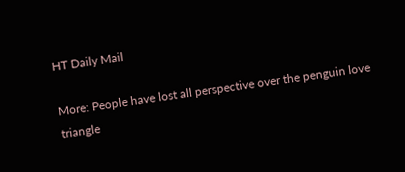HT Daily Mail

More: People have lost all perspective over the penguin love triangle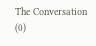The Conversation (0)